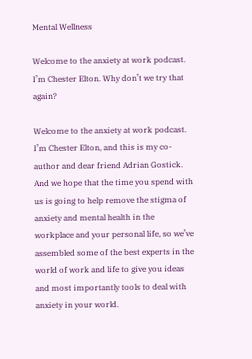Mental Wellness

Welcome to the anxiety at work podcast. I’m Chester Elton. Why don’t we try that again?

Welcome to the anxiety at work podcast. I’m Chester Elton, and this is my co-author and dear friend Adrian Gostick. And we hope that the time you spend with us is going to help remove the stigma of anxiety and mental health in the workplace and your personal life, so we’ve assembled some of the best experts in the world of work and life to give you ideas and most importantly tools to deal with anxiety in your world.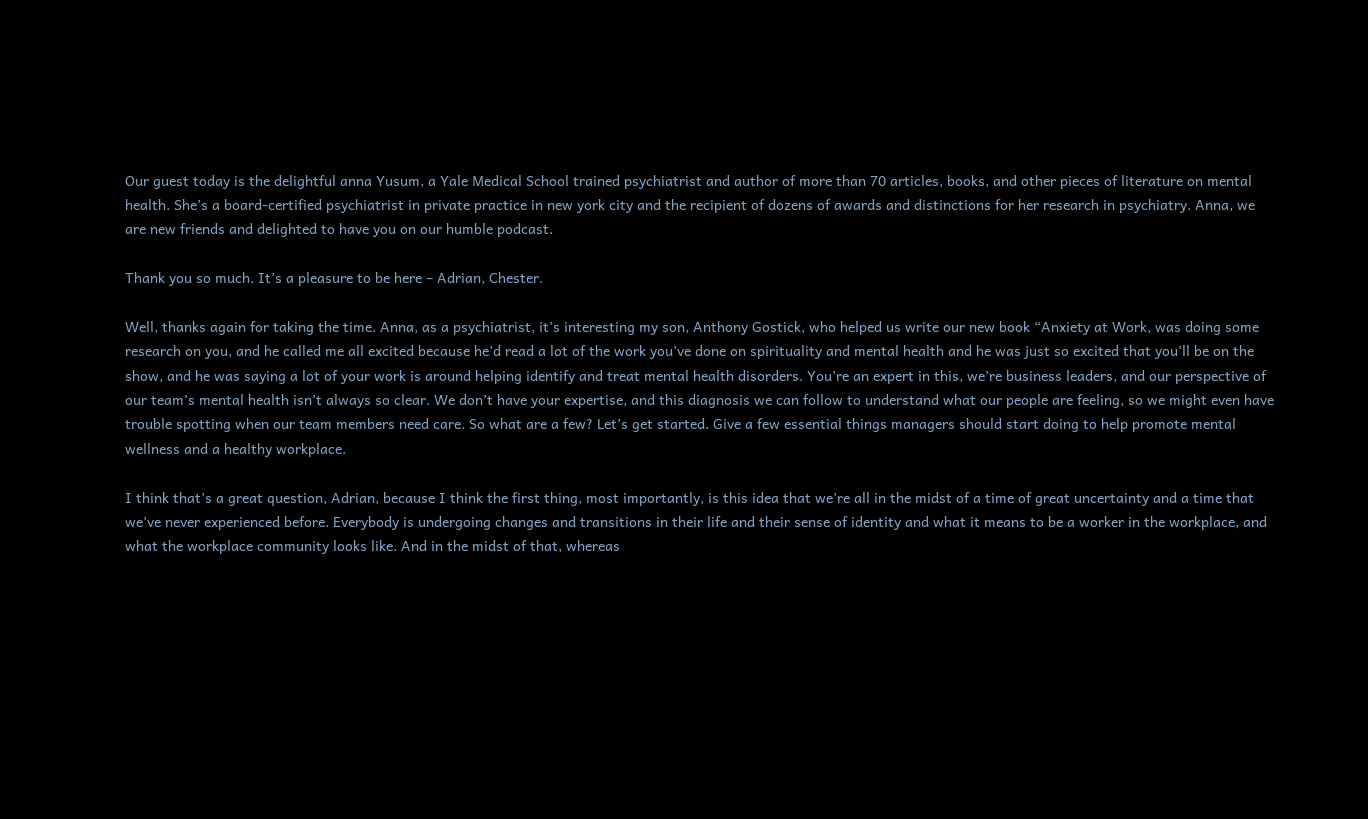Our guest today is the delightful anna Yusum, a Yale Medical School trained psychiatrist and author of more than 70 articles, books, and other pieces of literature on mental health. She’s a board-certified psychiatrist in private practice in new york city and the recipient of dozens of awards and distinctions for her research in psychiatry. Anna, we are new friends and delighted to have you on our humble podcast.

Thank you so much. It’s a pleasure to be here – Adrian, Chester.

Well, thanks again for taking the time. Anna, as a psychiatrist, it’s interesting my son, Anthony Gostick, who helped us write our new book “Anxiety at Work, was doing some research on you, and he called me all excited because he’d read a lot of the work you’ve done on spirituality and mental health and he was just so excited that you’ll be on the show, and he was saying a lot of your work is around helping identify and treat mental health disorders. You’re an expert in this, we’re business leaders, and our perspective of our team’s mental health isn’t always so clear. We don’t have your expertise, and this diagnosis we can follow to understand what our people are feeling, so we might even have trouble spotting when our team members need care. So what are a few? Let’s get started. Give a few essential things managers should start doing to help promote mental wellness and a healthy workplace.

I think that’s a great question, Adrian, because I think the first thing, most importantly, is this idea that we’re all in the midst of a time of great uncertainty and a time that we’ve never experienced before. Everybody is undergoing changes and transitions in their life and their sense of identity and what it means to be a worker in the workplace, and what the workplace community looks like. And in the midst of that, whereas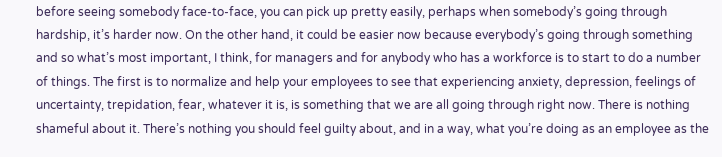before seeing somebody face-to-face, you can pick up pretty easily, perhaps when somebody’s going through hardship, it’s harder now. On the other hand, it could be easier now because everybody’s going through something and so what’s most important, I think, for managers and for anybody who has a workforce is to start to do a number of things. The first is to normalize and help your employees to see that experiencing anxiety, depression, feelings of uncertainty, trepidation, fear, whatever it is, is something that we are all going through right now. There is nothing shameful about it. There’s nothing you should feel guilty about, and in a way, what you’re doing as an employee as the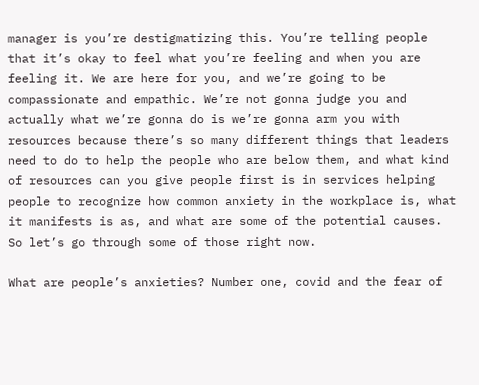manager is you’re destigmatizing this. You’re telling people that it’s okay to feel what you’re feeling and when you are feeling it. We are here for you, and we’re going to be compassionate and empathic. We’re not gonna judge you and actually what we’re gonna do is we’re gonna arm you with resources because there’s so many different things that leaders need to do to help the people who are below them, and what kind of resources can you give people first is in services helping people to recognize how common anxiety in the workplace is, what it manifests is as, and what are some of the potential causes. So let’s go through some of those right now.

What are people’s anxieties? Number one, covid and the fear of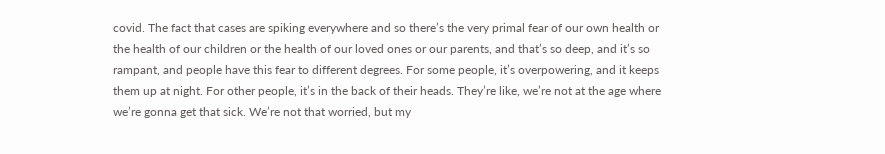covid. The fact that cases are spiking everywhere and so there’s the very primal fear of our own health or the health of our children or the health of our loved ones or our parents, and that’s so deep, and it’s so rampant, and people have this fear to different degrees. For some people, it’s overpowering, and it keeps them up at night. For other people, it’s in the back of their heads. They’re like, we’re not at the age where we’re gonna get that sick. We’re not that worried, but my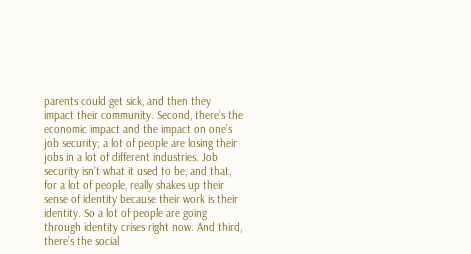parents could get sick, and then they impact their community. Second, there’s the economic impact and the impact on one’s job security; a lot of people are losing their jobs in a lot of different industries. Job security isn’t what it used to be, and that, for a lot of people, really shakes up their sense of identity because their work is their identity. So a lot of people are going through identity crises right now. And third, there’s the social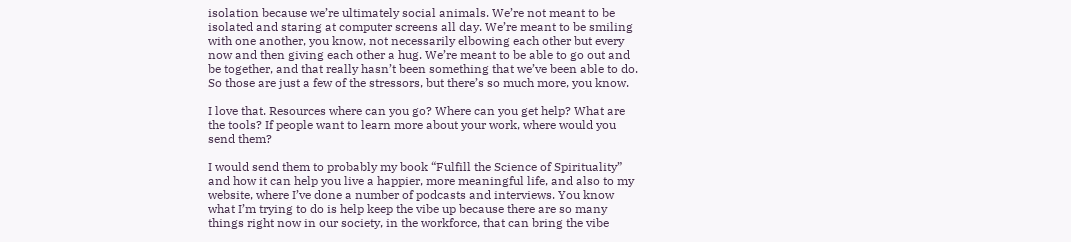isolation because we’re ultimately social animals. We’re not meant to be isolated and staring at computer screens all day. We’re meant to be smiling with one another, you know, not necessarily elbowing each other but every now and then giving each other a hug. We’re meant to be able to go out and be together, and that really hasn’t been something that we’ve been able to do. So those are just a few of the stressors, but there’s so much more, you know.

I love that. Resources where can you go? Where can you get help? What are the tools? If people want to learn more about your work, where would you send them?

I would send them to probably my book “Fulfill the Science of Spirituality” and how it can help you live a happier, more meaningful life, and also to my website, where I’ve done a number of podcasts and interviews. You know what I’m trying to do is help keep the vibe up because there are so many things right now in our society, in the workforce, that can bring the vibe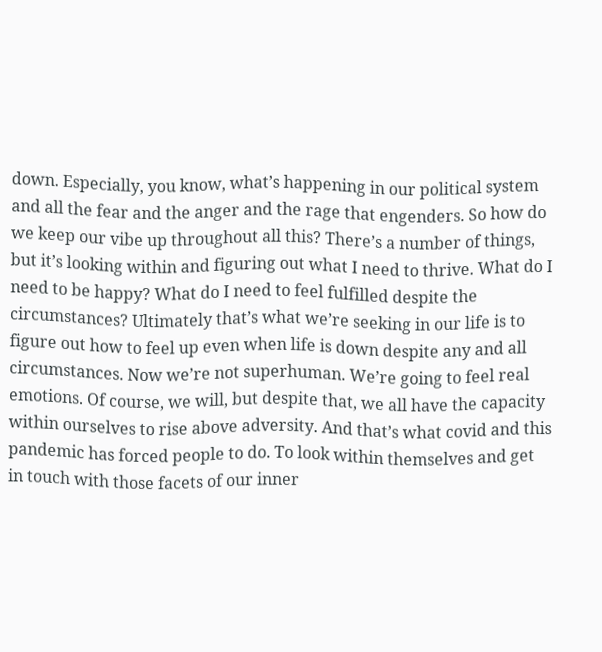down. Especially, you know, what’s happening in our political system and all the fear and the anger and the rage that engenders. So how do we keep our vibe up throughout all this? There’s a number of things, but it’s looking within and figuring out what I need to thrive. What do I need to be happy? What do I need to feel fulfilled despite the circumstances? Ultimately that’s what we’re seeking in our life is to figure out how to feel up even when life is down despite any and all circumstances. Now we’re not superhuman. We’re going to feel real emotions. Of course, we will, but despite that, we all have the capacity within ourselves to rise above adversity. And that’s what covid and this pandemic has forced people to do. To look within themselves and get in touch with those facets of our inner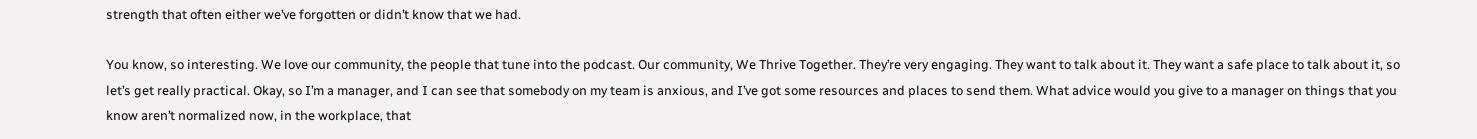strength that often either we’ve forgotten or didn’t know that we had.

You know, so interesting. We love our community, the people that tune into the podcast. Our community, We Thrive Together. They’re very engaging. They want to talk about it. They want a safe place to talk about it, so let’s get really practical. Okay, so I’m a manager, and I can see that somebody on my team is anxious, and I’ve got some resources and places to send them. What advice would you give to a manager on things that you know aren’t normalized now, in the workplace, that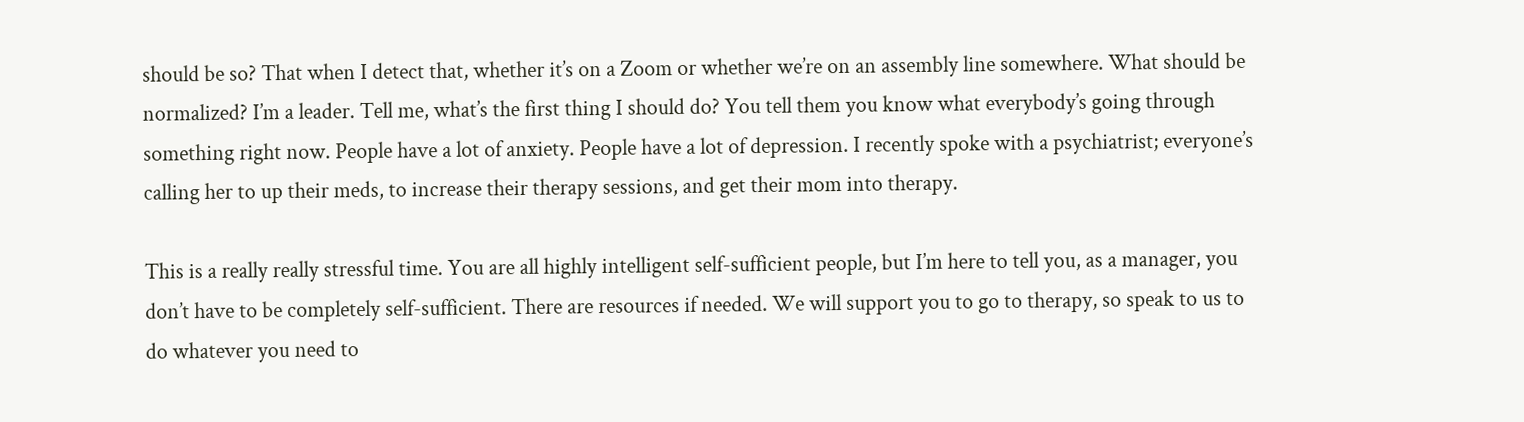should be so? That when I detect that, whether it’s on a Zoom or whether we’re on an assembly line somewhere. What should be normalized? I’m a leader. Tell me, what’s the first thing I should do? You tell them you know what everybody’s going through something right now. People have a lot of anxiety. People have a lot of depression. I recently spoke with a psychiatrist; everyone’s calling her to up their meds, to increase their therapy sessions, and get their mom into therapy.

This is a really really stressful time. You are all highly intelligent self-sufficient people, but I’m here to tell you, as a manager, you don’t have to be completely self-sufficient. There are resources if needed. We will support you to go to therapy, so speak to us to do whatever you need to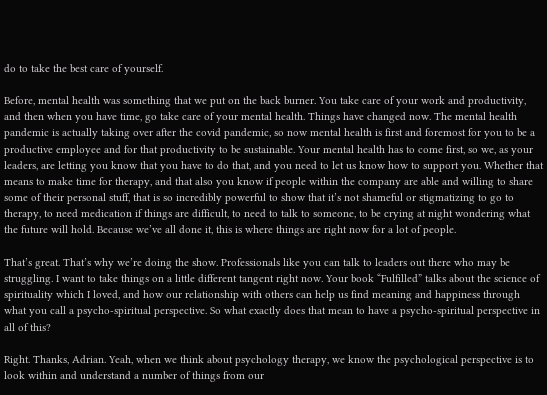do to take the best care of yourself.

Before, mental health was something that we put on the back burner. You take care of your work and productivity, and then when you have time, go take care of your mental health. Things have changed now. The mental health pandemic is actually taking over after the covid pandemic, so now mental health is first and foremost for you to be a productive employee and for that productivity to be sustainable. Your mental health has to come first, so we, as your leaders, are letting you know that you have to do that, and you need to let us know how to support you. Whether that means to make time for therapy, and that also you know if people within the company are able and willing to share some of their personal stuff, that is so incredibly powerful to show that it’s not shameful or stigmatizing to go to therapy, to need medication if things are difficult, to need to talk to someone, to be crying at night wondering what the future will hold. Because we’ve all done it, this is where things are right now for a lot of people.

That’s great. That’s why we’re doing the show. Professionals like you can talk to leaders out there who may be struggling. I want to take things on a little different tangent right now. Your book “Fulfilled” talks about the science of spirituality which I loved, and how our relationship with others can help us find meaning and happiness through what you call a psycho-spiritual perspective. So what exactly does that mean to have a psycho-spiritual perspective in all of this?

Right. Thanks, Adrian. Yeah, when we think about psychology therapy, we know the psychological perspective is to look within and understand a number of things from our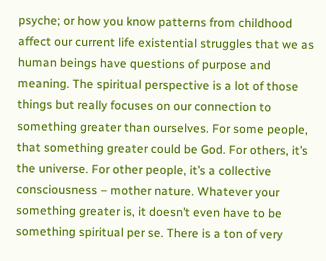psyche; or how you know patterns from childhood affect our current life existential struggles that we as human beings have questions of purpose and meaning. The spiritual perspective is a lot of those things but really focuses on our connection to something greater than ourselves. For some people, that something greater could be God. For others, it’s the universe. For other people, it’s a collective consciousness – mother nature. Whatever your something greater is, it doesn’t even have to be something spiritual per se. There is a ton of very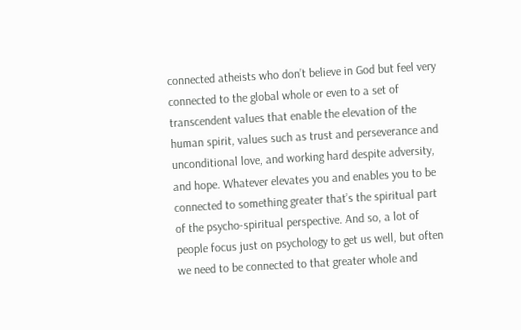connected atheists who don’t believe in God but feel very connected to the global whole or even to a set of transcendent values that enable the elevation of the human spirit, values such as trust and perseverance and unconditional love, and working hard despite adversity, and hope. Whatever elevates you and enables you to be connected to something greater that’s the spiritual part of the psycho-spiritual perspective. And so, a lot of people focus just on psychology to get us well, but often we need to be connected to that greater whole and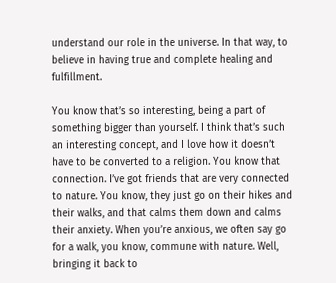understand our role in the universe. In that way, to believe in having true and complete healing and fulfillment.

You know that’s so interesting, being a part of something bigger than yourself. I think that’s such an interesting concept, and I love how it doesn’t have to be converted to a religion. You know that connection. I’ve got friends that are very connected to nature. You know, they just go on their hikes and their walks, and that calms them down and calms their anxiety. When you’re anxious, we often say go for a walk, you know, commune with nature. Well, bringing it back to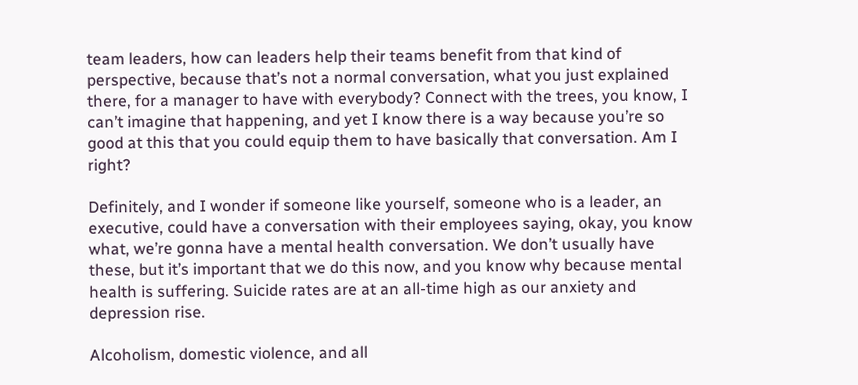team leaders, how can leaders help their teams benefit from that kind of perspective, because that’s not a normal conversation, what you just explained there, for a manager to have with everybody? Connect with the trees, you know, I can’t imagine that happening, and yet I know there is a way because you’re so good at this that you could equip them to have basically that conversation. Am I right?

Definitely, and I wonder if someone like yourself, someone who is a leader, an executive, could have a conversation with their employees saying, okay, you know what, we’re gonna have a mental health conversation. We don’t usually have these, but it’s important that we do this now, and you know why because mental health is suffering. Suicide rates are at an all-time high as our anxiety and depression rise.

Alcoholism, domestic violence, and all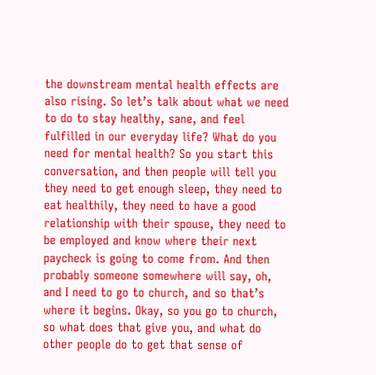the downstream mental health effects are also rising. So let’s talk about what we need to do to stay healthy, sane, and feel fulfilled in our everyday life? What do you need for mental health? So you start this conversation, and then people will tell you they need to get enough sleep, they need to eat healthily, they need to have a good relationship with their spouse, they need to be employed and know where their next paycheck is going to come from. And then probably someone somewhere will say, oh, and I need to go to church, and so that’s where it begins. Okay, so you go to church, so what does that give you, and what do other people do to get that sense of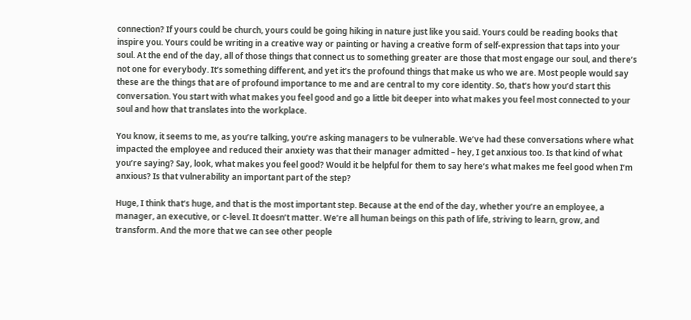connection? If yours could be church, yours could be going hiking in nature just like you said. Yours could be reading books that inspire you. Yours could be writing in a creative way or painting or having a creative form of self-expression that taps into your soul. At the end of the day, all of those things that connect us to something greater are those that most engage our soul, and there’s not one for everybody. It’s something different, and yet it’s the profound things that make us who we are. Most people would say these are the things that are of profound importance to me and are central to my core identity. So, that’s how you’d start this conversation. You start with what makes you feel good and go a little bit deeper into what makes you feel most connected to your soul and how that translates into the workplace.

You know, it seems to me, as you’re talking, you’re asking managers to be vulnerable. We’ve had these conversations where what impacted the employee and reduced their anxiety was that their manager admitted – hey, I get anxious too. Is that kind of what you’re saying? Say, look, what makes you feel good? Would it be helpful for them to say here’s what makes me feel good when I’m anxious? Is that vulnerability an important part of the step?

Huge, I think that’s huge, and that is the most important step. Because at the end of the day, whether you’re an employee, a manager, an executive, or c-level. It doesn’t matter. We’re all human beings on this path of life, striving to learn, grow, and transform. And the more that we can see other people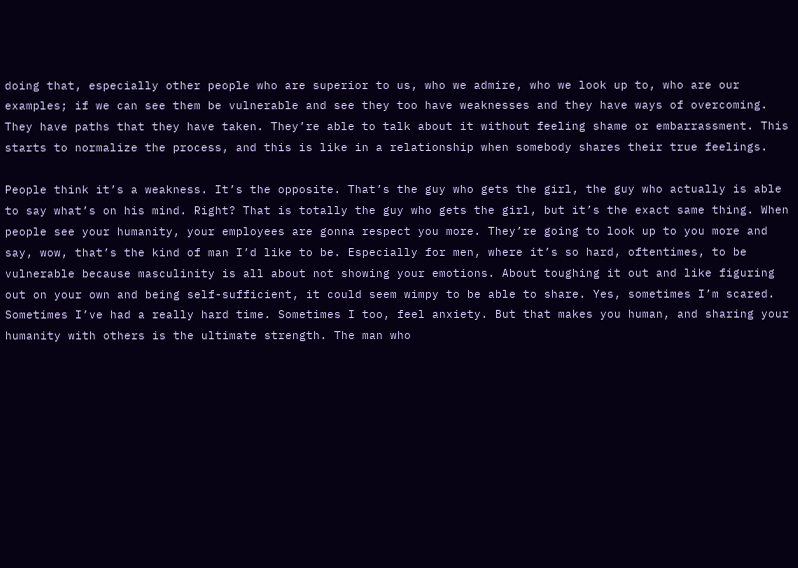doing that, especially other people who are superior to us, who we admire, who we look up to, who are our examples; if we can see them be vulnerable and see they too have weaknesses and they have ways of overcoming. They have paths that they have taken. They’re able to talk about it without feeling shame or embarrassment. This starts to normalize the process, and this is like in a relationship when somebody shares their true feelings.

People think it’s a weakness. It’s the opposite. That’s the guy who gets the girl, the guy who actually is able to say what’s on his mind. Right? That is totally the guy who gets the girl, but it’s the exact same thing. When people see your humanity, your employees are gonna respect you more. They’re going to look up to you more and say, wow, that’s the kind of man I’d like to be. Especially for men, where it’s so hard, oftentimes, to be vulnerable because masculinity is all about not showing your emotions. About toughing it out and like figuring out on your own and being self-sufficient, it could seem wimpy to be able to share. Yes, sometimes I’m scared. Sometimes I’ve had a really hard time. Sometimes I too, feel anxiety. But that makes you human, and sharing your humanity with others is the ultimate strength. The man who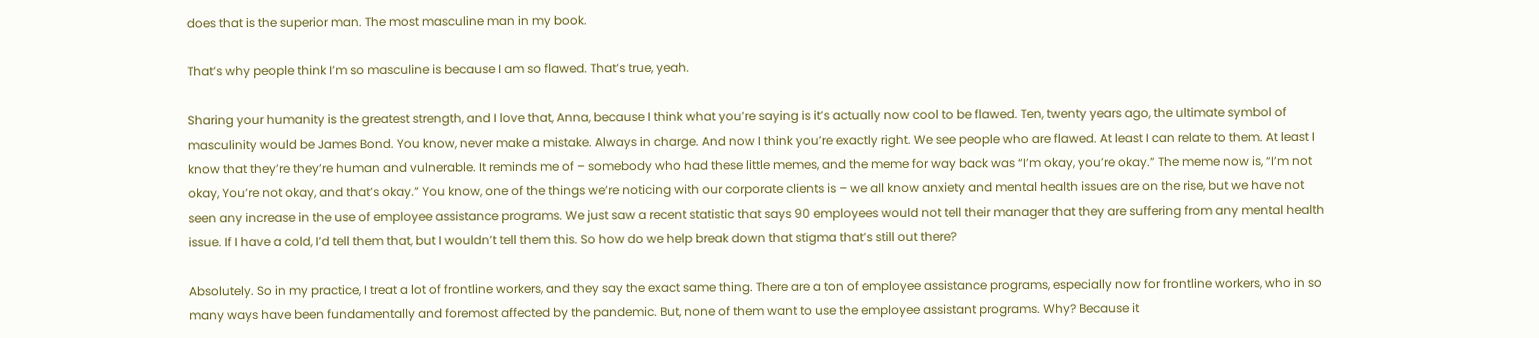does that is the superior man. The most masculine man in my book.

That’s why people think I’m so masculine is because I am so flawed. That’s true, yeah.

Sharing your humanity is the greatest strength, and I love that, Anna, because I think what you’re saying is it’s actually now cool to be flawed. Ten, twenty years ago, the ultimate symbol of masculinity would be James Bond. You know, never make a mistake. Always in charge. And now I think you’re exactly right. We see people who are flawed. At least I can relate to them. At least I know that they’re they’re human and vulnerable. It reminds me of – somebody who had these little memes, and the meme for way back was “I’m okay, you’re okay.” The meme now is, “I’m not okay, You’re not okay, and that’s okay.” You know, one of the things we’re noticing with our corporate clients is – we all know anxiety and mental health issues are on the rise, but we have not seen any increase in the use of employee assistance programs. We just saw a recent statistic that says 90 employees would not tell their manager that they are suffering from any mental health issue. If I have a cold, I’d tell them that, but I wouldn’t tell them this. So how do we help break down that stigma that’s still out there?

Absolutely. So in my practice, I treat a lot of frontline workers, and they say the exact same thing. There are a ton of employee assistance programs, especially now for frontline workers, who in so many ways have been fundamentally and foremost affected by the pandemic. But, none of them want to use the employee assistant programs. Why? Because it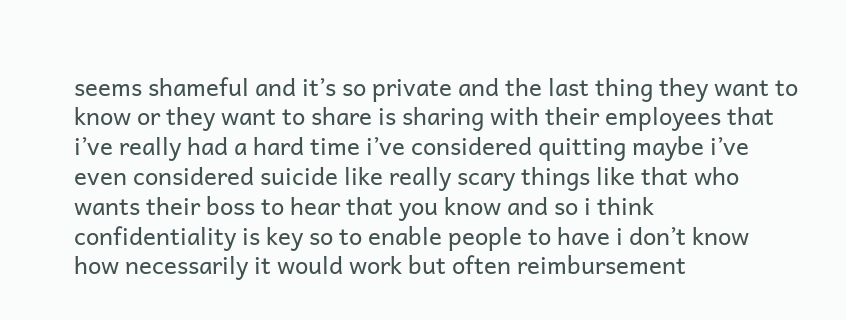seems shameful and it’s so private and the last thing they want to know or they want to share is sharing with their employees that i’ve really had a hard time i’ve considered quitting maybe i’ve even considered suicide like really scary things like that who wants their boss to hear that you know and so i think confidentiality is key so to enable people to have i don’t know how necessarily it would work but often reimbursement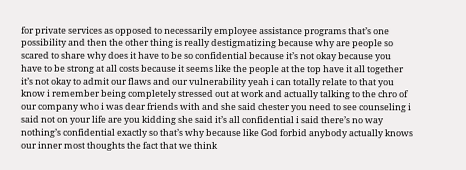for private services as opposed to necessarily employee assistance programs that’s one possibility and then the other thing is really destigmatizing because why are people so scared to share why does it have to be so confidential because it’s not okay because you have to be strong at all costs because it seems like the people at the top have it all together it’s not okay to admit our flaws and our vulnerability yeah i can totally relate to that you know i remember being completely stressed out at work and actually talking to the chro of our company who i was dear friends with and she said chester you need to see counseling i said not on your life are you kidding she said it’s all confidential i said there’s no way nothing’s confidential exactly so that’s why because like God forbid anybody actually knows our inner most thoughts the fact that we think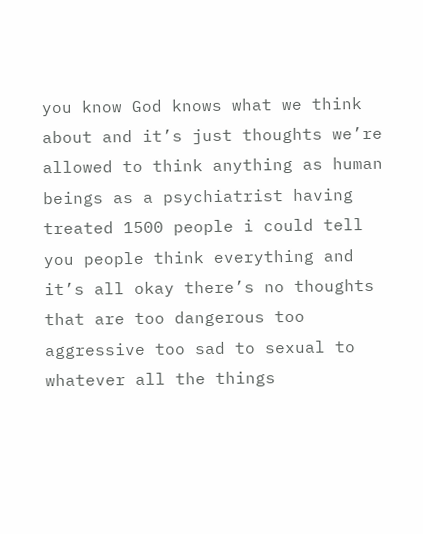you know God knows what we think about and it’s just thoughts we’re allowed to think anything as human beings as a psychiatrist having treated 1500 people i could tell you people think everything and it’s all okay there’s no thoughts that are too dangerous too aggressive too sad to sexual to whatever all the things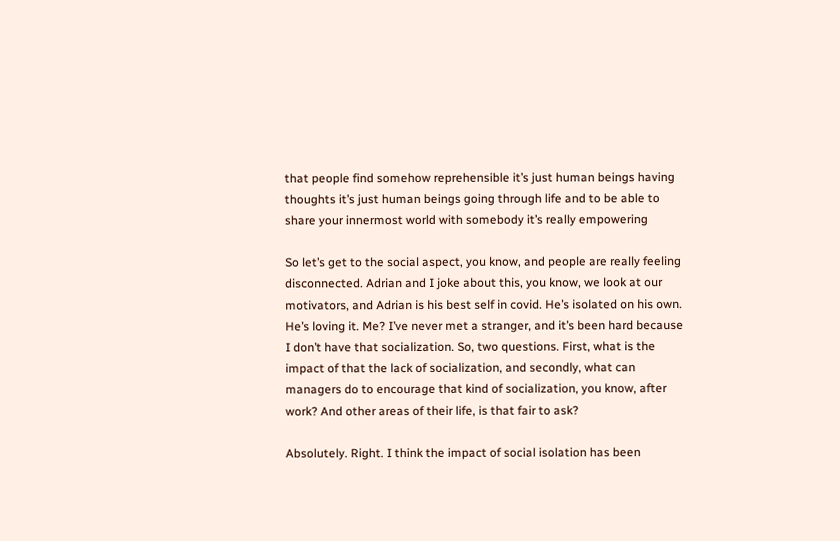that people find somehow reprehensible it’s just human beings having thoughts it’s just human beings going through life and to be able to share your innermost world with somebody it’s really empowering

So let’s get to the social aspect, you know, and people are really feeling disconnected. Adrian and I joke about this, you know, we look at our motivators, and Adrian is his best self in covid. He’s isolated on his own. He’s loving it. Me? I’ve never met a stranger, and it’s been hard because I don’t have that socialization. So, two questions. First, what is the impact of that the lack of socialization, and secondly, what can managers do to encourage that kind of socialization, you know, after work? And other areas of their life, is that fair to ask?

Absolutely. Right. I think the impact of social isolation has been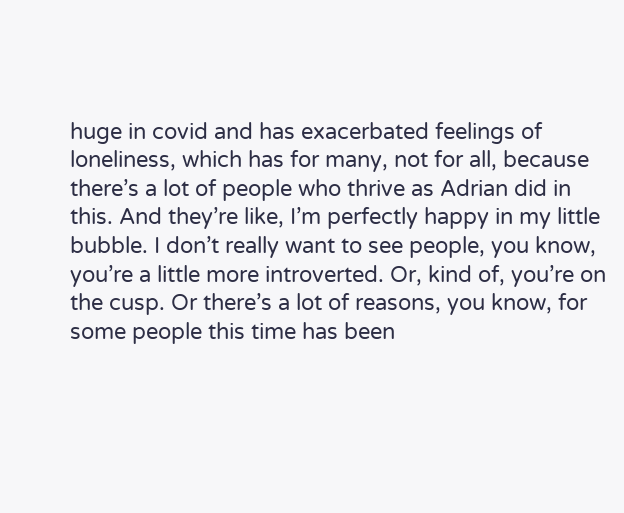huge in covid and has exacerbated feelings of loneliness, which has for many, not for all, because there’s a lot of people who thrive as Adrian did in this. And they’re like, I’m perfectly happy in my little bubble. I don’t really want to see people, you know, you’re a little more introverted. Or, kind of, you’re on the cusp. Or there’s a lot of reasons, you know, for some people this time has been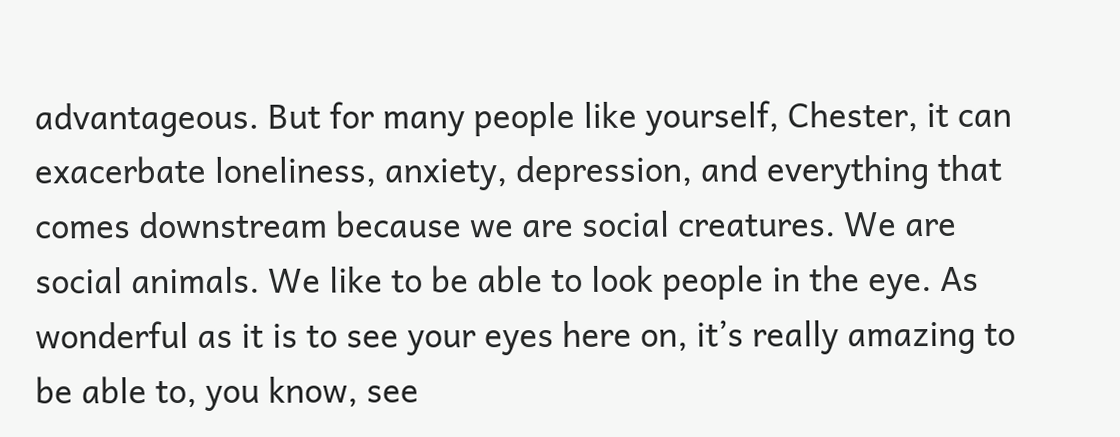advantageous. But for many people like yourself, Chester, it can exacerbate loneliness, anxiety, depression, and everything that comes downstream because we are social creatures. We are social animals. We like to be able to look people in the eye. As wonderful as it is to see your eyes here on, it’s really amazing to be able to, you know, see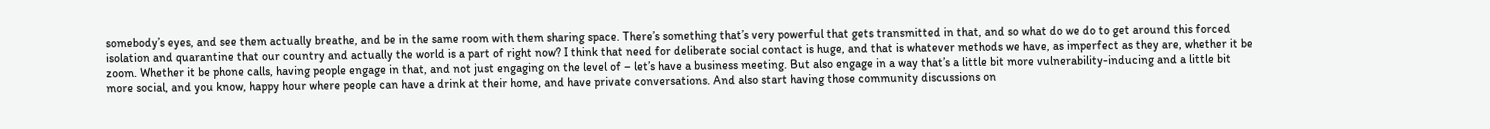somebody’s eyes, and see them actually breathe, and be in the same room with them sharing space. There’s something that’s very powerful that gets transmitted in that, and so what do we do to get around this forced isolation and quarantine that our country and actually the world is a part of right now? I think that need for deliberate social contact is huge, and that is whatever methods we have, as imperfect as they are, whether it be zoom. Whether it be phone calls, having people engage in that, and not just engaging on the level of – let’s have a business meeting. But also engage in a way that’s a little bit more vulnerability-inducing and a little bit more social, and you know, happy hour where people can have a drink at their home, and have private conversations. And also start having those community discussions on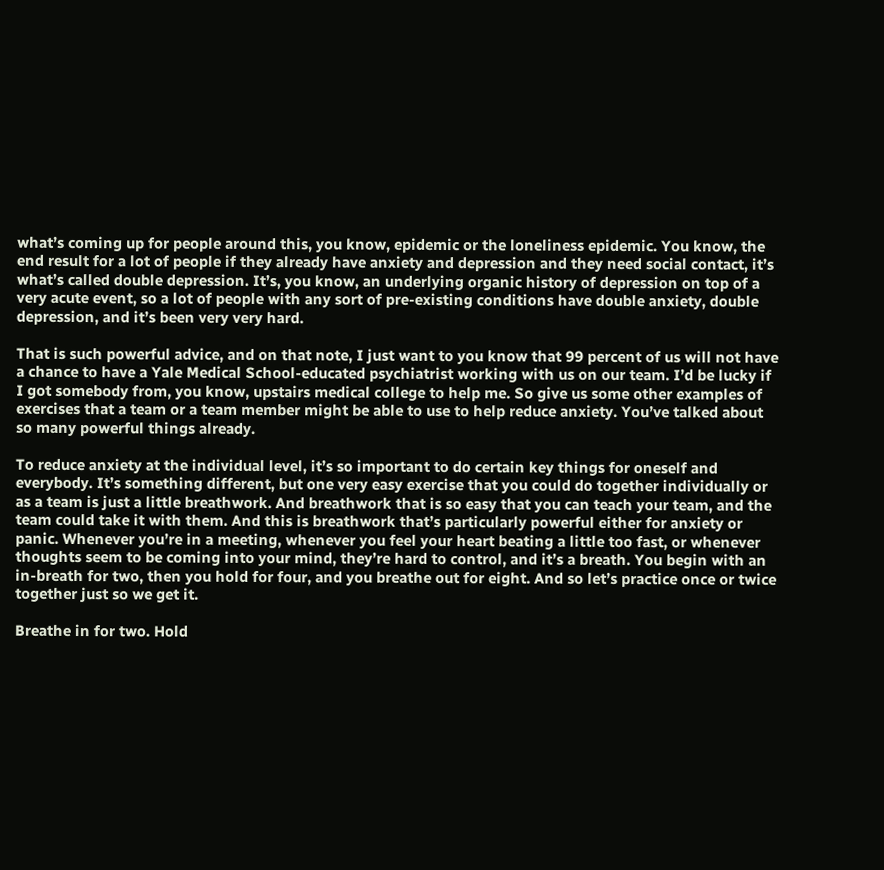what’s coming up for people around this, you know, epidemic or the loneliness epidemic. You know, the end result for a lot of people if they already have anxiety and depression and they need social contact, it’s what’s called double depression. It’s, you know, an underlying organic history of depression on top of a very acute event, so a lot of people with any sort of pre-existing conditions have double anxiety, double depression, and it’s been very very hard.

That is such powerful advice, and on that note, I just want to you know that 99 percent of us will not have a chance to have a Yale Medical School-educated psychiatrist working with us on our team. I’d be lucky if I got somebody from, you know, upstairs medical college to help me. So give us some other examples of exercises that a team or a team member might be able to use to help reduce anxiety. You’ve talked about so many powerful things already.

To reduce anxiety at the individual level, it’s so important to do certain key things for oneself and everybody. It’s something different, but one very easy exercise that you could do together individually or as a team is just a little breathwork. And breathwork that is so easy that you can teach your team, and the team could take it with them. And this is breathwork that’s particularly powerful either for anxiety or panic. Whenever you’re in a meeting, whenever you feel your heart beating a little too fast, or whenever thoughts seem to be coming into your mind, they’re hard to control, and it’s a breath. You begin with an in-breath for two, then you hold for four, and you breathe out for eight. And so let’s practice once or twice together just so we get it.

Breathe in for two. Hold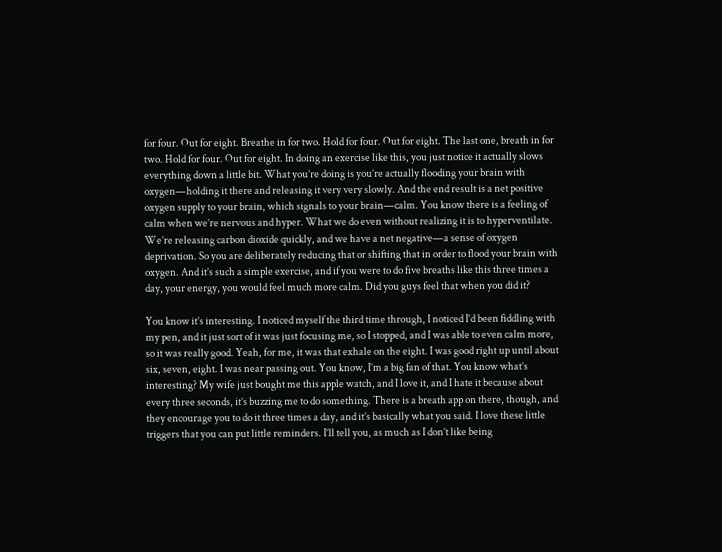for four. Out for eight. Breathe in for two. Hold for four. Out for eight. The last one, breath in for two. Hold for four. Out for eight. In doing an exercise like this, you just notice it actually slows everything down a little bit. What you’re doing is you’re actually flooding your brain with oxygen—holding it there and releasing it very very slowly. And the end result is a net positive oxygen supply to your brain, which signals to your brain—calm. You know there is a feeling of calm when we’re nervous and hyper. What we do even without realizing it is to hyperventilate. We’re releasing carbon dioxide quickly, and we have a net negative—a sense of oxygen deprivation. So you are deliberately reducing that or shifting that in order to flood your brain with oxygen. And it’s such a simple exercise, and if you were to do five breaths like this three times a day, your energy, you would feel much more calm. Did you guys feel that when you did it?

You know it’s interesting. I noticed myself the third time through, I noticed I’d been fiddling with my pen, and it just sort of it was just focusing me, so I stopped, and I was able to even calm more, so it was really good. Yeah, for me, it was that exhale on the eight. I was good right up until about six, seven, eight. I was near passing out. You know, I’m a big fan of that. You know what’s interesting? My wife just bought me this apple watch, and I love it, and I hate it because about every three seconds, it’s buzzing me to do something. There is a breath app on there, though, and they encourage you to do it three times a day, and it’s basically what you said. I love these little triggers that you can put little reminders. I’ll tell you, as much as I don’t like being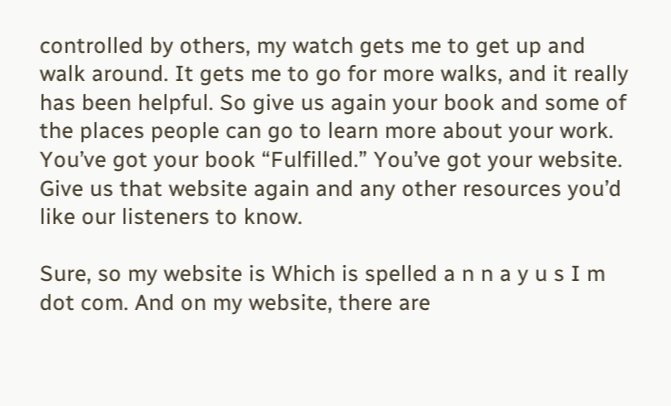controlled by others, my watch gets me to get up and walk around. It gets me to go for more walks, and it really has been helpful. So give us again your book and some of the places people can go to learn more about your work. You’ve got your book “Fulfilled.” You’ve got your website. Give us that website again and any other resources you’d like our listeners to know.

Sure, so my website is Which is spelled a n n a y u s I m dot com. And on my website, there are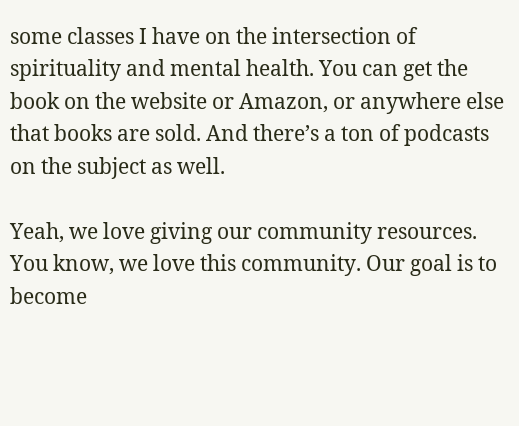some classes I have on the intersection of spirituality and mental health. You can get the book on the website or Amazon, or anywhere else that books are sold. And there’s a ton of podcasts on the subject as well.

Yeah, we love giving our community resources. You know, we love this community. Our goal is to become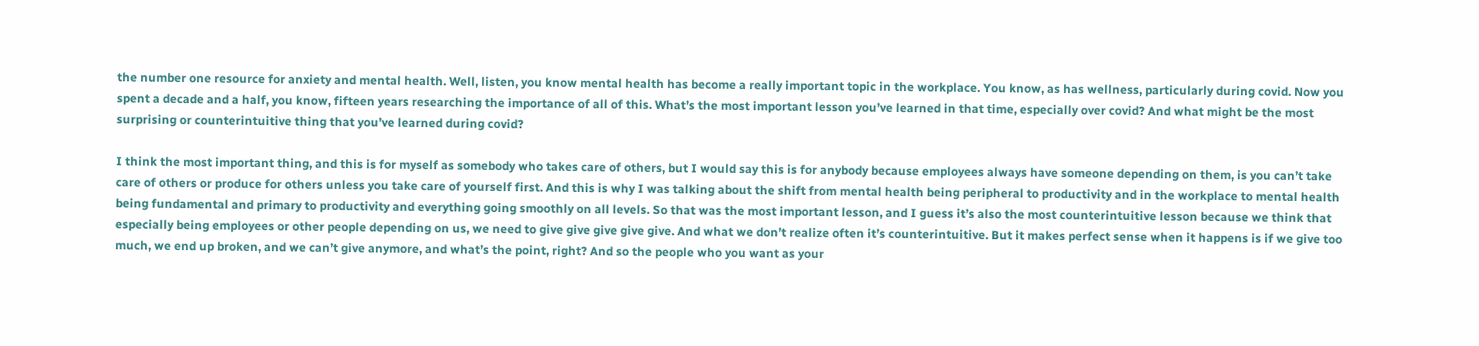the number one resource for anxiety and mental health. Well, listen, you know mental health has become a really important topic in the workplace. You know, as has wellness, particularly during covid. Now you spent a decade and a half, you know, fifteen years researching the importance of all of this. What’s the most important lesson you’ve learned in that time, especially over covid? And what might be the most surprising or counterintuitive thing that you’ve learned during covid?

I think the most important thing, and this is for myself as somebody who takes care of others, but I would say this is for anybody because employees always have someone depending on them, is you can’t take care of others or produce for others unless you take care of yourself first. And this is why I was talking about the shift from mental health being peripheral to productivity and in the workplace to mental health being fundamental and primary to productivity and everything going smoothly on all levels. So that was the most important lesson, and I guess it’s also the most counterintuitive lesson because we think that especially being employees or other people depending on us, we need to give give give give give. And what we don’t realize often it’s counterintuitive. But it makes perfect sense when it happens is if we give too much, we end up broken, and we can’t give anymore, and what’s the point, right? And so the people who you want as your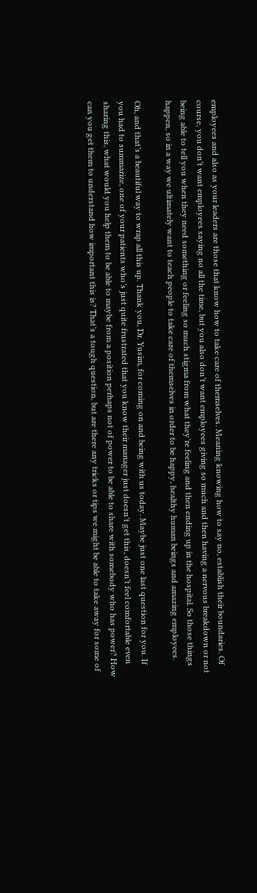employees and also as your leaders are those that know how to take care of themselves. Meaning knowing how to say no, establish their boundaries. Of course, you don’t want employees saying no all the time, but you also don’t want employees giving so much and then having a nervous breakdown or not being able to tell you when they need something or feeling so much stigma from what they’re feeling and then ending up in the hospital. So those things happen, so in a way we ultimately want to teach people to take care of themselves in order to be happy, healthy human beings and amazing employees.

Oh, and that’s a beautiful way to wrap all this up. Thank you, Dr. Yusim, for coming on and being with us today. Maybe just one last question for you. If you had to summarize, one of your patients who’s just quite frustrated that you know their manager just doesn’t get this, doesn’t feel comfortable even sharing this, what would you help them to be able to maybe from a position perhaps not of power to be able to share with somebody who has power? How can you get them to understand how important this is? That’s a tough question, but are there any tricks or tips we might be able to take away for some of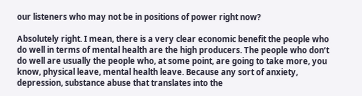our listeners who may not be in positions of power right now?

Absolutely right. I mean, there is a very clear economic benefit the people who do well in terms of mental health are the high producers. The people who don’t do well are usually the people who, at some point, are going to take more, you know, physical leave, mental health leave. Because any sort of anxiety, depression, substance abuse that translates into the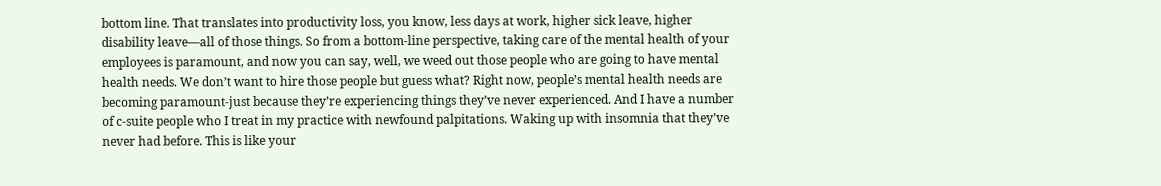bottom line. That translates into productivity loss, you know, less days at work, higher sick leave, higher disability leave—all of those things. So from a bottom-line perspective, taking care of the mental health of your employees is paramount, and now you can say, well, we weed out those people who are going to have mental health needs. We don’t want to hire those people but guess what? Right now, people’s mental health needs are becoming paramount-just because they’re experiencing things they’ve never experienced. And I have a number of c-suite people who I treat in my practice with newfound palpitations. Waking up with insomnia that they’ve never had before. This is like your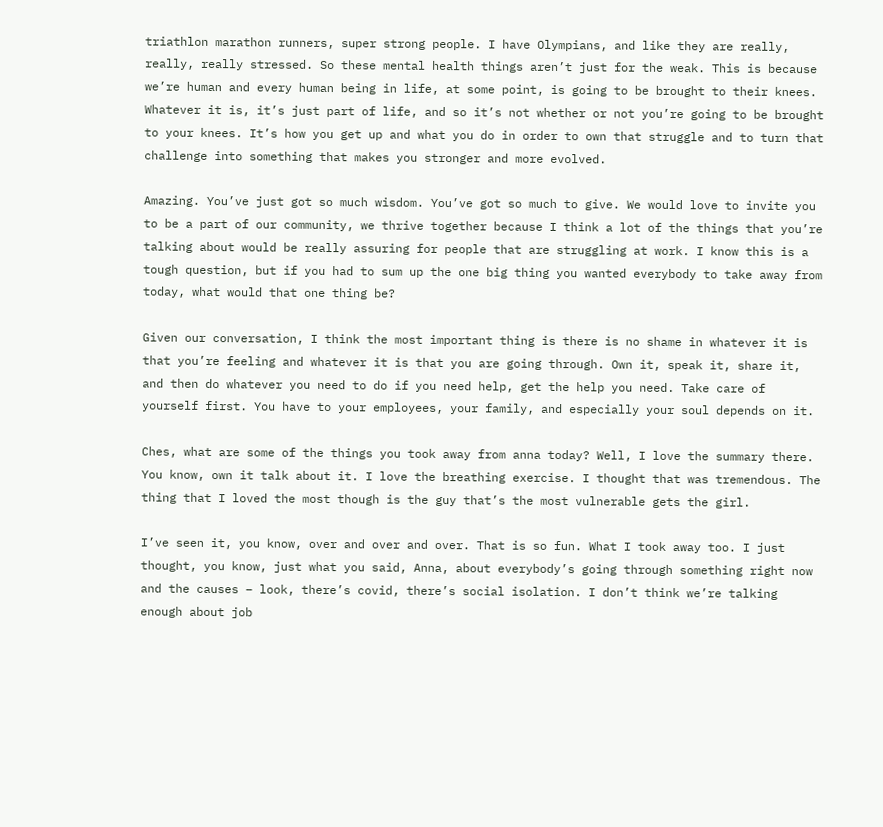triathlon marathon runners, super strong people. I have Olympians, and like they are really, really, really stressed. So these mental health things aren’t just for the weak. This is because we’re human and every human being in life, at some point, is going to be brought to their knees. Whatever it is, it’s just part of life, and so it’s not whether or not you’re going to be brought to your knees. It’s how you get up and what you do in order to own that struggle and to turn that challenge into something that makes you stronger and more evolved.

Amazing. You’ve just got so much wisdom. You’ve got so much to give. We would love to invite you to be a part of our community, we thrive together because I think a lot of the things that you’re talking about would be really assuring for people that are struggling at work. I know this is a tough question, but if you had to sum up the one big thing you wanted everybody to take away from today, what would that one thing be?

Given our conversation, I think the most important thing is there is no shame in whatever it is that you’re feeling and whatever it is that you are going through. Own it, speak it, share it, and then do whatever you need to do if you need help, get the help you need. Take care of yourself first. You have to your employees, your family, and especially your soul depends on it.

Ches, what are some of the things you took away from anna today? Well, I love the summary there. You know, own it talk about it. I love the breathing exercise. I thought that was tremendous. The thing that I loved the most though is the guy that’s the most vulnerable gets the girl.

I’ve seen it, you know, over and over and over. That is so fun. What I took away too. I just thought, you know, just what you said, Anna, about everybody’s going through something right now and the causes – look, there’s covid, there’s social isolation. I don’t think we’re talking enough about job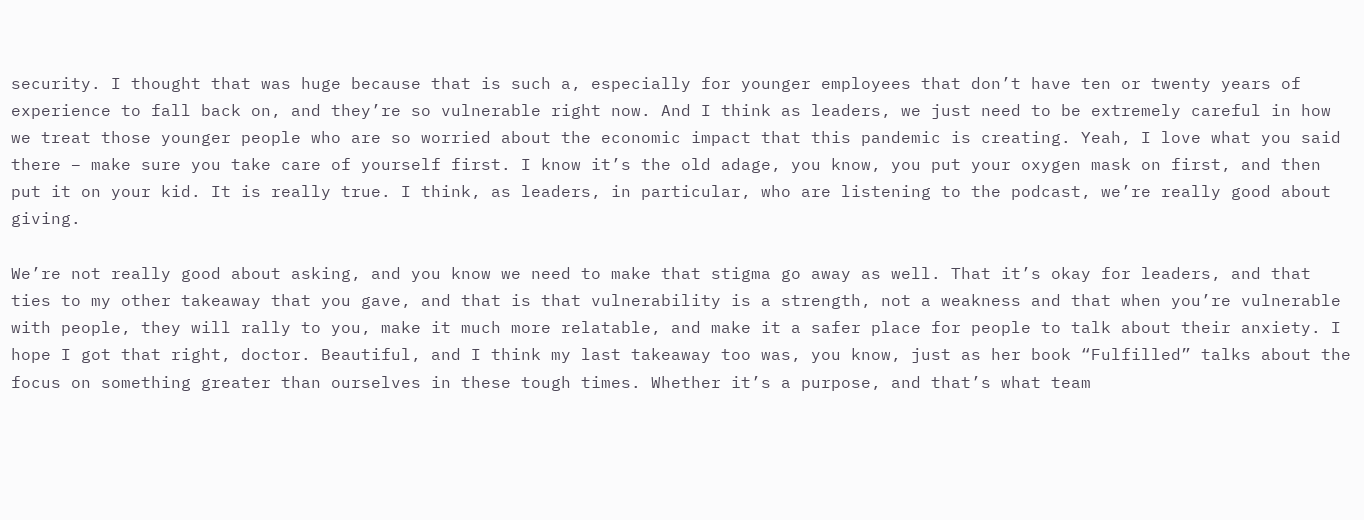security. I thought that was huge because that is such a, especially for younger employees that don’t have ten or twenty years of experience to fall back on, and they’re so vulnerable right now. And I think as leaders, we just need to be extremely careful in how we treat those younger people who are so worried about the economic impact that this pandemic is creating. Yeah, I love what you said there – make sure you take care of yourself first. I know it’s the old adage, you know, you put your oxygen mask on first, and then put it on your kid. It is really true. I think, as leaders, in particular, who are listening to the podcast, we’re really good about giving.

We’re not really good about asking, and you know we need to make that stigma go away as well. That it’s okay for leaders, and that ties to my other takeaway that you gave, and that is that vulnerability is a strength, not a weakness and that when you’re vulnerable with people, they will rally to you, make it much more relatable, and make it a safer place for people to talk about their anxiety. I hope I got that right, doctor. Beautiful, and I think my last takeaway too was, you know, just as her book “Fulfilled” talks about the focus on something greater than ourselves in these tough times. Whether it’s a purpose, and that’s what team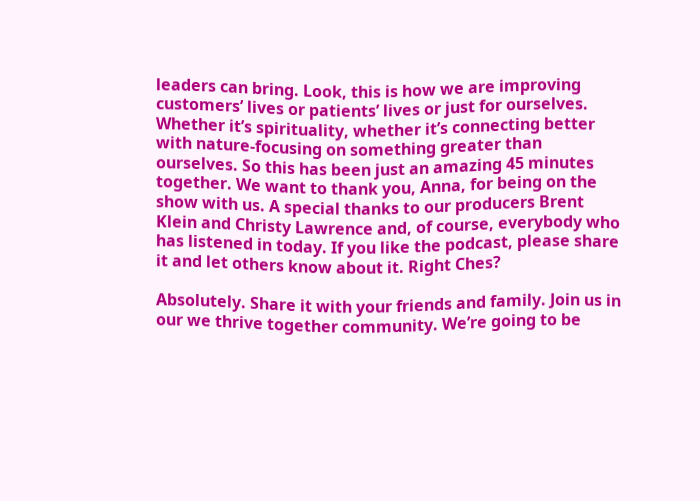leaders can bring. Look, this is how we are improving customers’ lives or patients’ lives or just for ourselves. Whether it’s spirituality, whether it’s connecting better with nature-focusing on something greater than ourselves. So this has been just an amazing 45 minutes together. We want to thank you, Anna, for being on the show with us. A special thanks to our producers Brent Klein and Christy Lawrence and, of course, everybody who has listened in today. If you like the podcast, please share it and let others know about it. Right Ches?

Absolutely. Share it with your friends and family. Join us in our we thrive together community. We’re going to be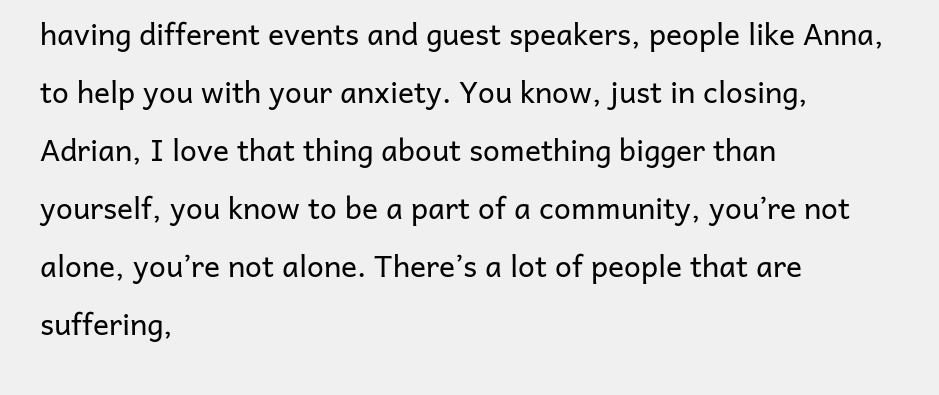having different events and guest speakers, people like Anna, to help you with your anxiety. You know, just in closing, Adrian, I love that thing about something bigger than yourself, you know to be a part of a community, you’re not alone, you’re not alone. There’s a lot of people that are suffering,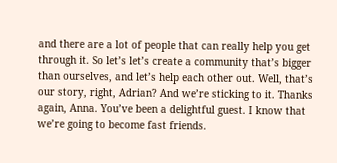and there are a lot of people that can really help you get through it. So let’s let’s create a community that’s bigger than ourselves, and let’s help each other out. Well, that’s our story, right, Adrian? And we’re sticking to it. Thanks again, Anna. You’ve been a delightful guest. I know that we’re going to become fast friends.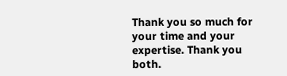Thank you so much for your time and your expertise. Thank you both.